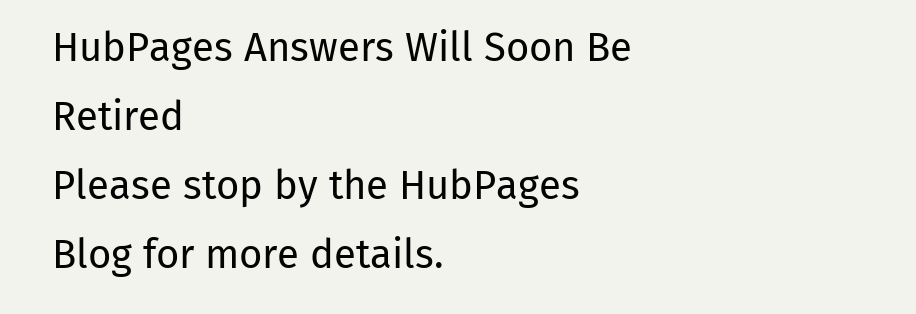HubPages Answers Will Soon Be Retired
Please stop by the HubPages Blog for more details.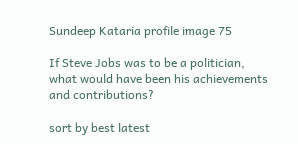Sundeep Kataria profile image 75

If Steve Jobs was to be a politician, what would have been his achievements and contributions?

sort by best latest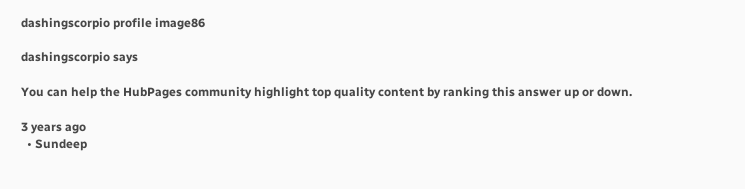dashingscorpio profile image86

dashingscorpio says

You can help the HubPages community highlight top quality content by ranking this answer up or down.

3 years ago
  • Sundeep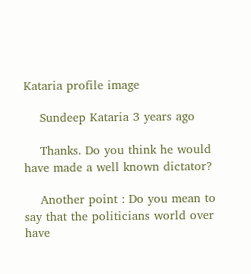Kataria profile image

    Sundeep Kataria 3 years ago

    Thanks. Do you think he would have made a well known dictator?

    Another point : Do you mean to say that the politicians world over have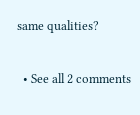same qualities?

  • See all 2 comments